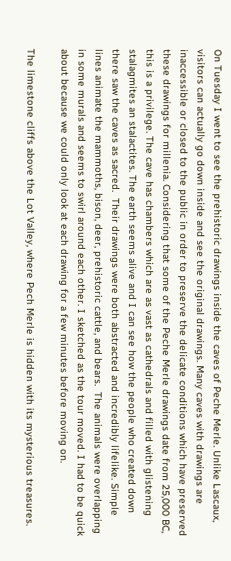On Tuesday I went to see the prehistoric drawings inside the caves of Peche Merle. Unlike Lascaux, visitors can actually go down inside and see the original drawings. Many caves with drawings are inaccessible or closed to the public in order to preserve the delicate conditions which have preserved these drawings for millenia. Considering that some of the Peche Merle drawings date from 25,000 BC, this is a privilege. The cave has chambers which are as vast as cathedrals and filled with glistening stalagmites an stalactites. The earth seems alive and I can see how the people who created down there saw the caves as sacred.  Their drawings were both abstracted and incredibly lifelike. Simple lines animate the mammoths, bison, deer, prehistoric cattle, and bears.  The animals were overlapping in some murals and seems to swirl around each other. I sketched as the tour moved. I had to be quick about because we could only look at each drawing for a few minutes before moving on.

The limestone cliffs above the Lot Valley, where Pech Merle is hidden with its mysterious treasures.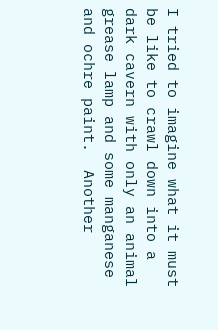I tried to imagine what it must be like to crawl down into a dark cavern with only an animal grease lamp and some manganese and ochre paint.  Another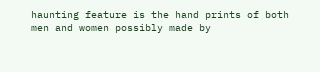haunting feature is the hand prints of both men and women possibly made by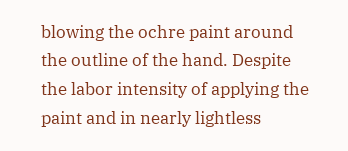blowing the ochre paint around the outline of the hand. Despite the labor intensity of applying the paint and in nearly lightless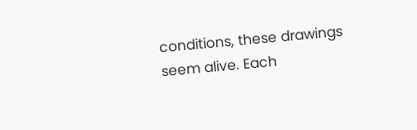conditions, these drawings seem alive. Each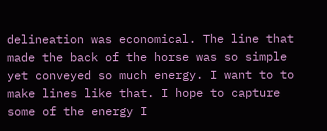delineation was economical. The line that made the back of the horse was so simple yet conveyed so much energy. I want to to make lines like that. I hope to capture some of the energy I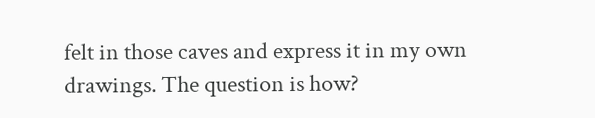felt in those caves and express it in my own drawings. The question is how?